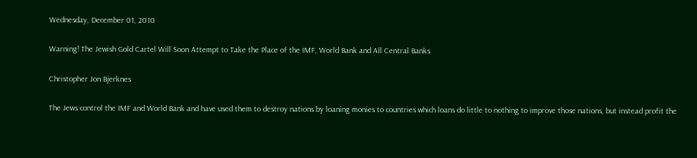Wednesday, December 01, 2010

Warning! The Jewish Gold Cartel Will Soon Attempt to Take the Place of the IMF, World Bank and All Central Banks

Christopher Jon Bjerknes

The Jews control the IMF and World Bank and have used them to destroy nations by loaning monies to countries which loans do little to nothing to improve those nations, but instead profit the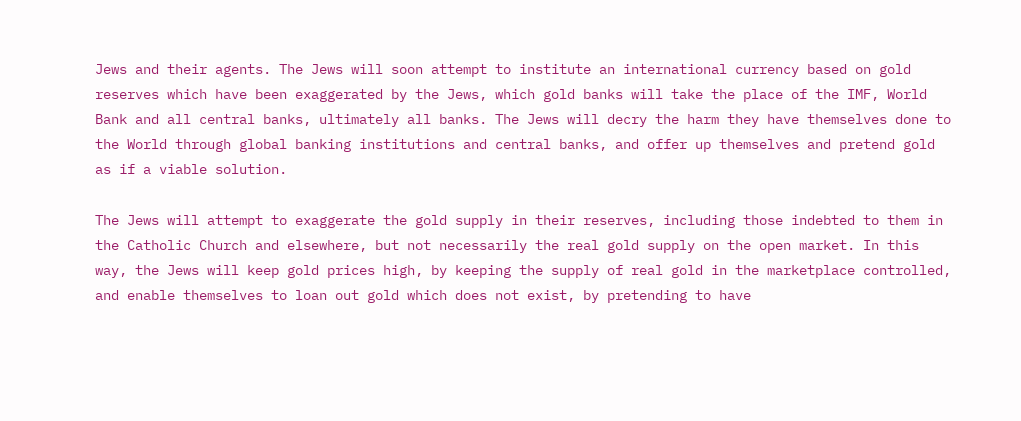Jews and their agents. The Jews will soon attempt to institute an international currency based on gold reserves which have been exaggerated by the Jews, which gold banks will take the place of the IMF, World Bank and all central banks, ultimately all banks. The Jews will decry the harm they have themselves done to the World through global banking institutions and central banks, and offer up themselves and pretend gold as if a viable solution.

The Jews will attempt to exaggerate the gold supply in their reserves, including those indebted to them in the Catholic Church and elsewhere, but not necessarily the real gold supply on the open market. In this way, the Jews will keep gold prices high, by keeping the supply of real gold in the marketplace controlled, and enable themselves to loan out gold which does not exist, by pretending to have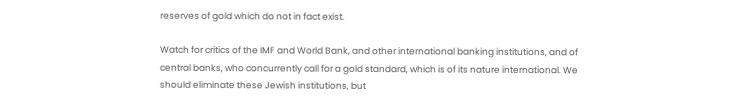reserves of gold which do not in fact exist.

Watch for critics of the IMF and World Bank, and other international banking institutions, and of central banks, who concurrently call for a gold standard, which is of its nature international. We should eliminate these Jewish institutions, but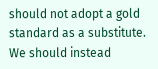should not adopt a gold standard as a substitute. We should instead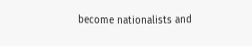become nationalists and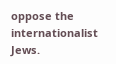oppose the internationalist Jews.